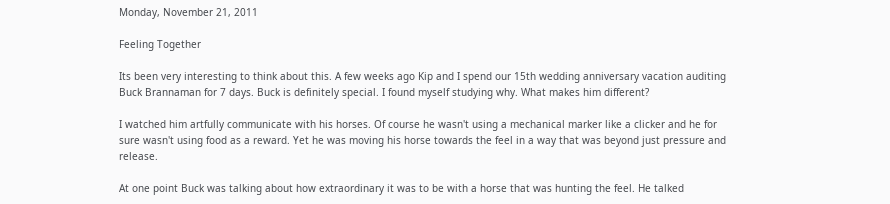Monday, November 21, 2011

Feeling Together

Its been very interesting to think about this. A few weeks ago Kip and I spend our 15th wedding anniversary vacation auditing Buck Brannaman for 7 days. Buck is definitely special. I found myself studying why. What makes him different?

I watched him artfully communicate with his horses. Of course he wasn't using a mechanical marker like a clicker and he for sure wasn't using food as a reward. Yet he was moving his horse towards the feel in a way that was beyond just pressure and release.

At one point Buck was talking about how extraordinary it was to be with a horse that was hunting the feel. He talked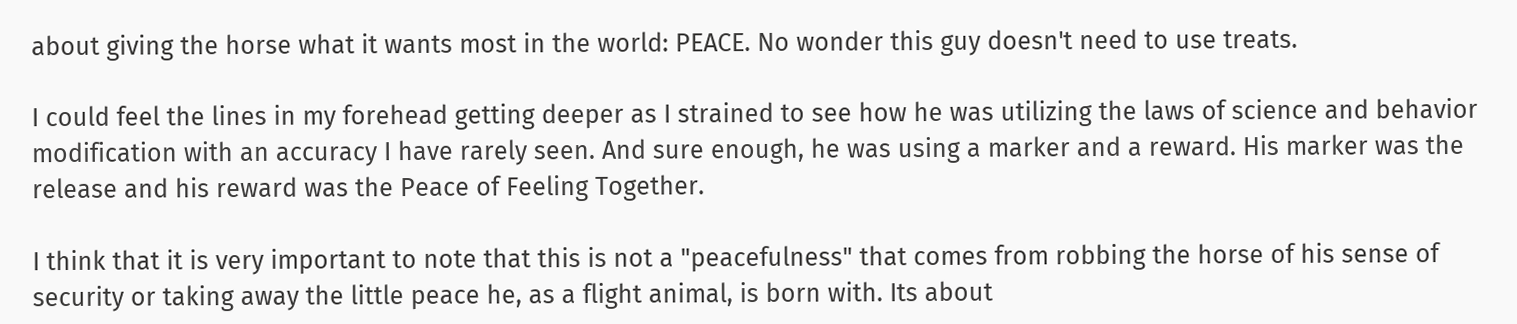about giving the horse what it wants most in the world: PEACE. No wonder this guy doesn't need to use treats.

I could feel the lines in my forehead getting deeper as I strained to see how he was utilizing the laws of science and behavior modification with an accuracy I have rarely seen. And sure enough, he was using a marker and a reward. His marker was the release and his reward was the Peace of Feeling Together.

I think that it is very important to note that this is not a "peacefulness" that comes from robbing the horse of his sense of security or taking away the little peace he, as a flight animal, is born with. Its about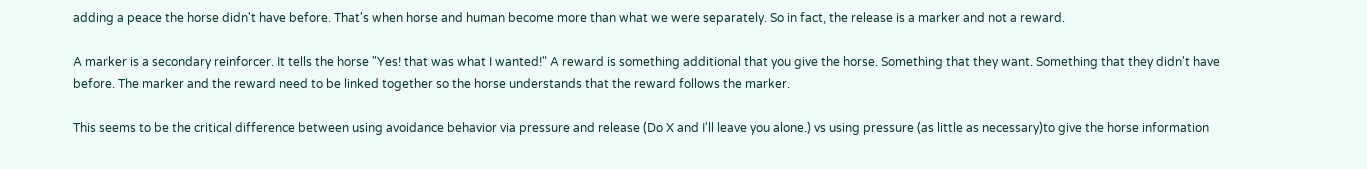adding a peace the horse didn't have before. That's when horse and human become more than what we were separately. So in fact, the release is a marker and not a reward.

A marker is a secondary reinforcer. It tells the horse "Yes! that was what I wanted!" A reward is something additional that you give the horse. Something that they want. Something that they didn't have before. The marker and the reward need to be linked together so the horse understands that the reward follows the marker.

This seems to be the critical difference between using avoidance behavior via pressure and release (Do X and I'll leave you alone.) vs using pressure (as little as necessary)to give the horse information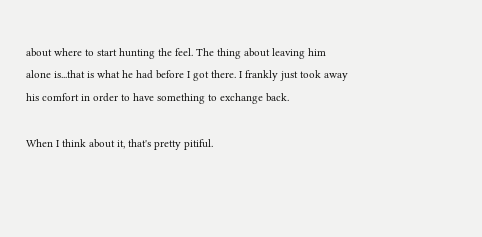about where to start hunting the feel. The thing about leaving him alone is...that is what he had before I got there. I frankly just took away his comfort in order to have something to exchange back.

When I think about it, that's pretty pitiful.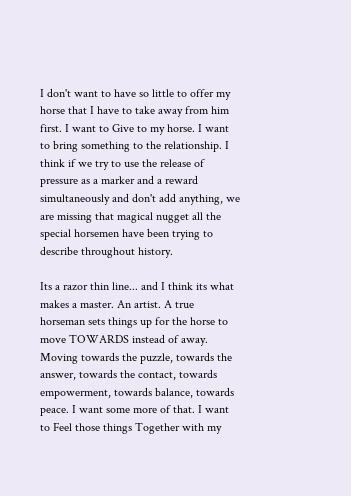I don't want to have so little to offer my horse that I have to take away from him first. I want to Give to my horse. I want to bring something to the relationship. I think if we try to use the release of pressure as a marker and a reward simultaneously and don't add anything, we are missing that magical nugget all the special horsemen have been trying to describe throughout history.

Its a razor thin line... and I think its what makes a master. An artist. A true horseman sets things up for the horse to move TOWARDS instead of away. Moving towards the puzzle, towards the answer, towards the contact, towards empowerment, towards balance, towards peace. I want some more of that. I want to Feel those things Together with my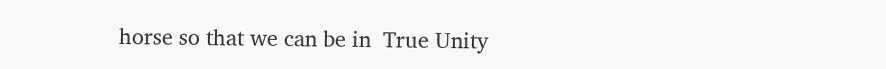horse so that we can be in  True Unity